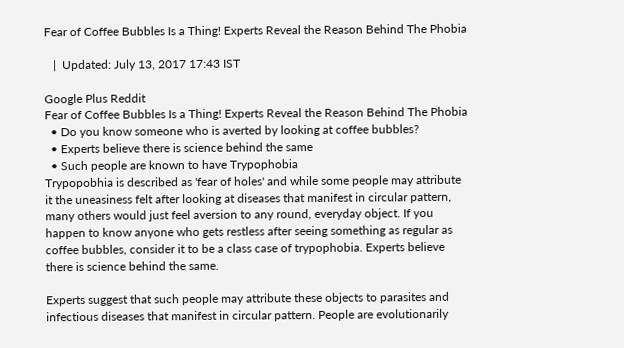Fear of Coffee Bubbles Is a Thing! Experts Reveal the Reason Behind The Phobia

   |  Updated: July 13, 2017 17:43 IST

Google Plus Reddit
Fear of Coffee Bubbles Is a Thing! Experts Reveal the Reason Behind The Phobia
  • Do you know someone who is averted by looking at coffee bubbles?
  • Experts believe there is science behind the same
  • Such people are known to have Trypophobia
Trypopobhia is described as 'fear of holes' and while some people may attribute it the uneasiness felt after looking at diseases that manifest in circular pattern, many others would just feel aversion to any round, everyday object. If you happen to know anyone who gets restless after seeing something as regular as coffee bubbles, consider it to be a class case of trypophobia. Experts believe there is science behind the same.

Experts suggest that such people may attribute these objects to parasites and infectious diseases that manifest in circular pattern. People are evolutionarily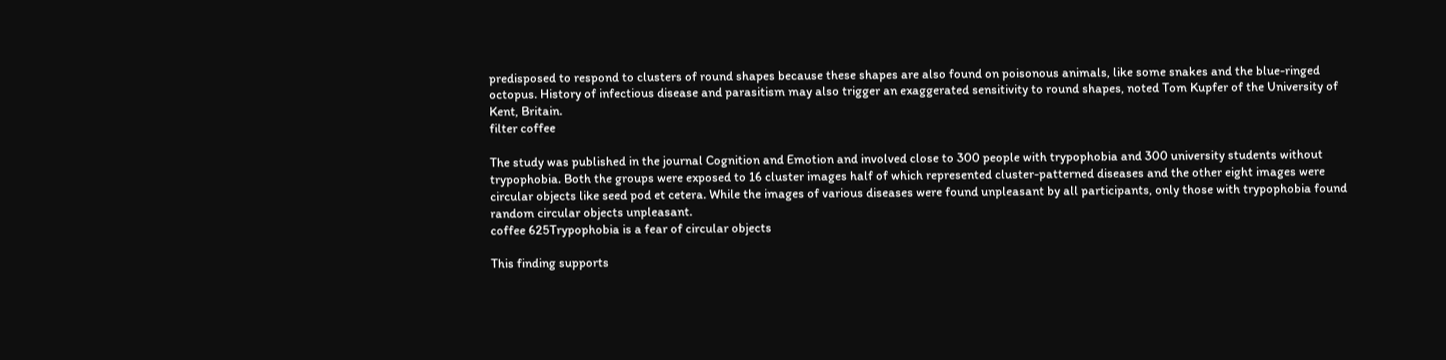predisposed to respond to clusters of round shapes because these shapes are also found on poisonous animals, like some snakes and the blue-ringed octopus. History of infectious disease and parasitism may also trigger an exaggerated sensitivity to round shapes, noted Tom Kupfer of the University of Kent, Britain.
filter coffee

The study was published in the journal Cognition and Emotion and involved close to 300 people with trypophobia and 300 university students without trypophobia. Both the groups were exposed to 16 cluster images half of which represented cluster-patterned diseases and the other eight images were circular objects like seed pod et cetera. While the images of various diseases were found unpleasant by all participants, only those with trypophobia found random circular objects unpleasant.
coffee 625Trypophobia is a fear of circular objects

This finding supports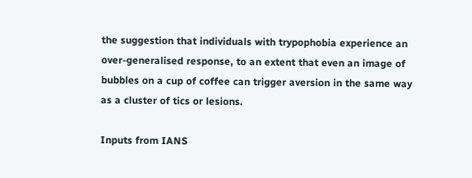the suggestion that individuals with trypophobia experience an over-generalised response, to an extent that even an image of bubbles on a cup of coffee can trigger aversion in the same way as a cluster of tics or lesions.

Inputs from IANS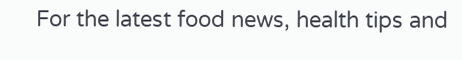For the latest food news, health tips and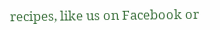recipes, like us on Facebook or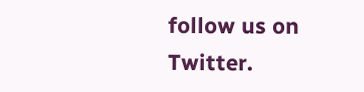follow us on Twitter.